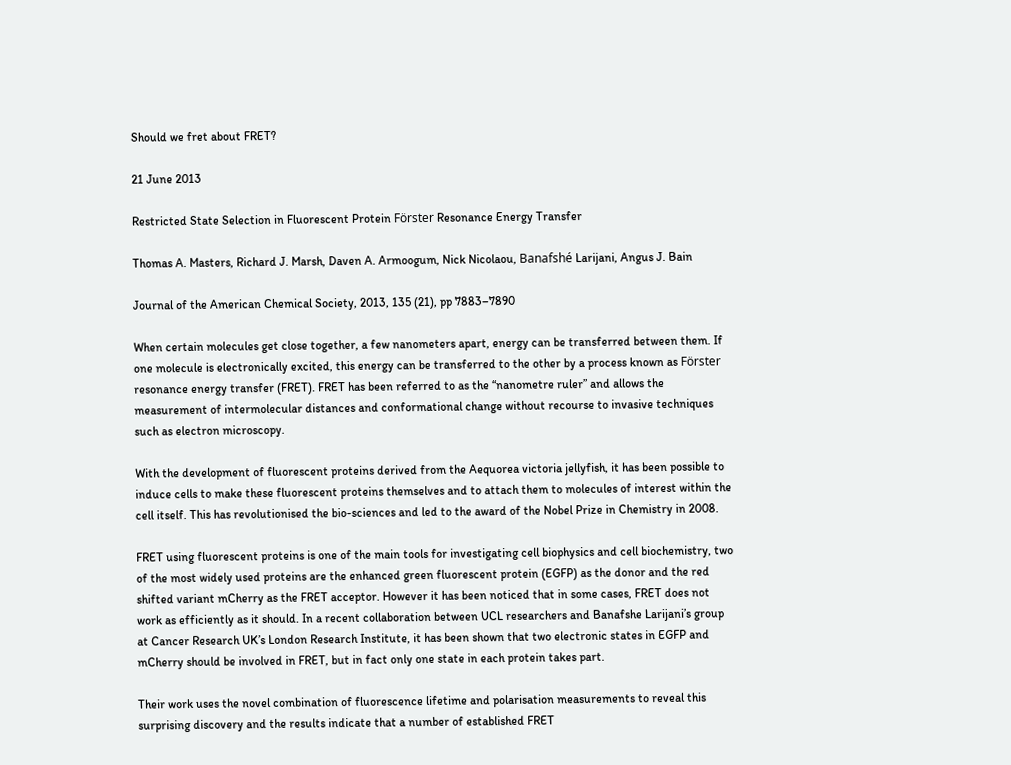Should we fret about FRET?

21 June 2013

Restricted State Selection in Fluorescent Protein Förster Resonance Energy Transfer

Thomas A. Masters, Richard J. Marsh, Daven A. Armoogum, Nick Nicolaou, Banafshé Larijani, Angus J. Bain

Journal of the American Chemical Society, 2013, 135 (21), pp 7883–7890

When certain molecules get close together, a few nanometers apart, energy can be transferred between them. If one molecule is electronically excited, this energy can be transferred to the other by a process known as Förster resonance energy transfer (FRET). FRET has been referred to as the “nanometre ruler” and allows the measurement of intermolecular distances and conformational change without recourse to invasive techniques such as electron microscopy.

With the development of fluorescent proteins derived from the Aequorea victoria jellyfish, it has been possible to induce cells to make these fluorescent proteins themselves and to attach them to molecules of interest within the cell itself. This has revolutionised the bio-sciences and led to the award of the Nobel Prize in Chemistry in 2008.

FRET using fluorescent proteins is one of the main tools for investigating cell biophysics and cell biochemistry, two of the most widely used proteins are the enhanced green fluorescent protein (EGFP) as the donor and the red shifted variant mCherry as the FRET acceptor. However it has been noticed that in some cases, FRET does not work as efficiently as it should. In a recent collaboration between UCL researchers and Banafshe Larijani’s group at Cancer Research UK’s London Research Institute, it has been shown that two electronic states in EGFP and mCherry should be involved in FRET, but in fact only one state in each protein takes part.

Their work uses the novel combination of fluorescence lifetime and polarisation measurements to reveal this surprising discovery and the results indicate that a number of established FRET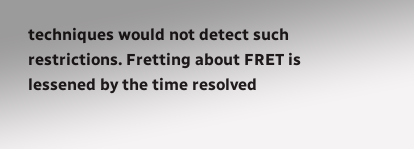techniques would not detect such restrictions. Fretting about FRET is lessened by the time resolved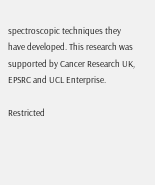spectroscopic techniques they have developed. This research was supported by Cancer Research UK, EPSRC and UCL Enterprise.

Restricted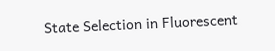State Selection in Fluorescent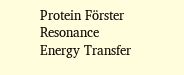Protein Förster Resonance Energy Transfer